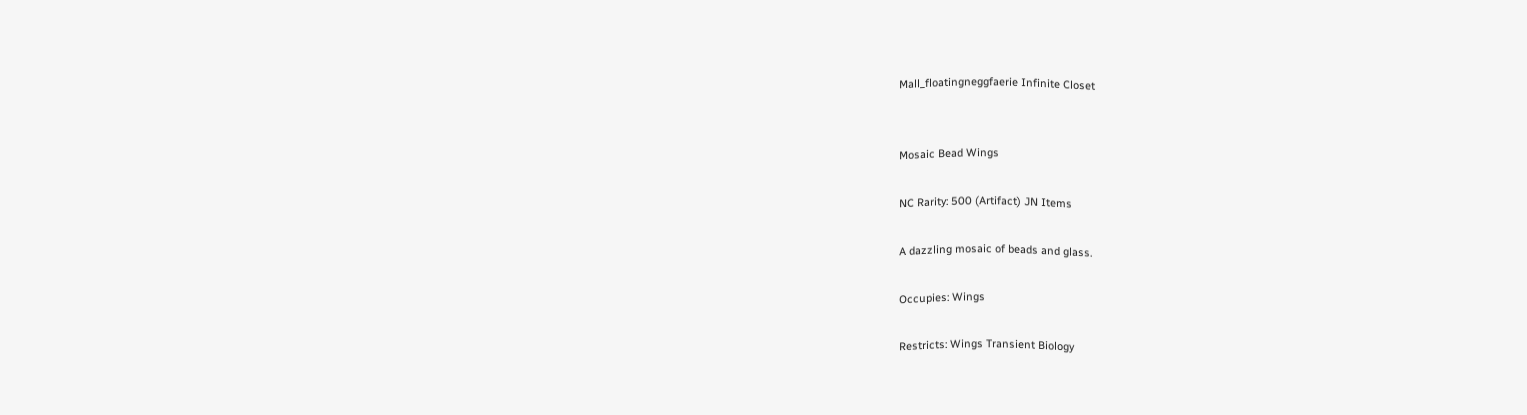Mall_floatingneggfaerie Infinite Closet


Mosaic Bead Wings

NC Rarity: 500 (Artifact) JN Items

A dazzling mosaic of beads and glass.

Occupies: Wings

Restricts: Wings Transient Biology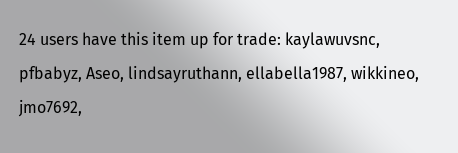24 users have this item up for trade: kaylawuvsnc, pfbabyz, Aseo, lindsayruthann, ellabella1987, wikkineo, jmo7692,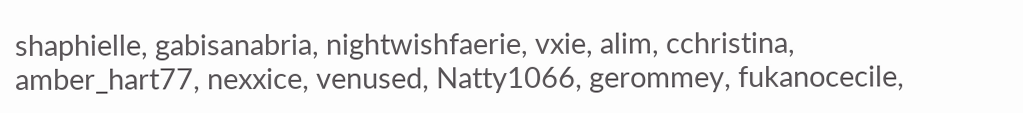shaphielle, gabisanabria, nightwishfaerie, vxie, alim, cchristina, amber_hart77, nexxice, venused, Natty1066, gerommey, fukanocecile,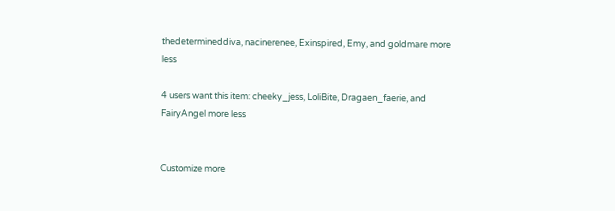thedetermineddiva, nacinerenee, Exinspired, Emy, and goldmare more less

4 users want this item: cheeky_jess, LoliBite, Dragaen_faerie, and FairyAngel more less


Customize more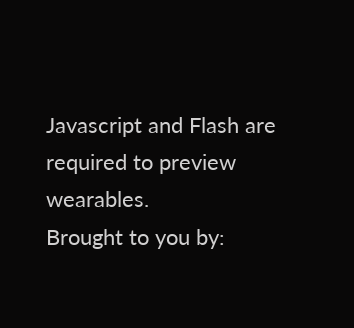Javascript and Flash are required to preview wearables.
Brought to you by: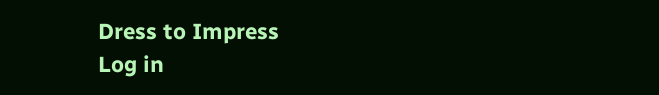Dress to Impress
Log in